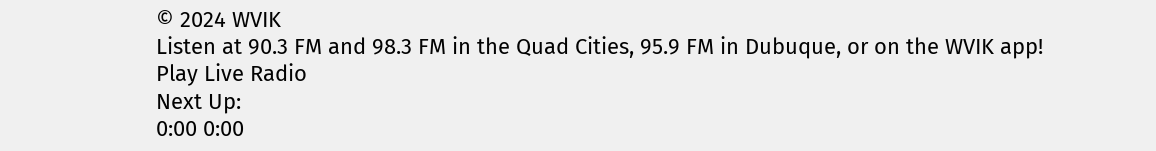© 2024 WVIK
Listen at 90.3 FM and 98.3 FM in the Quad Cities, 95.9 FM in Dubuque, or on the WVIK app!
Play Live Radio
Next Up:
0:00 0:00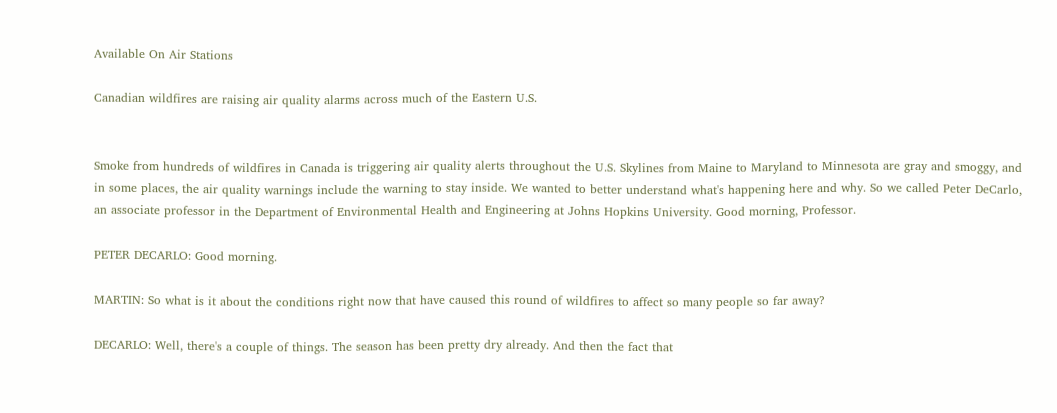Available On Air Stations

Canadian wildfires are raising air quality alarms across much of the Eastern U.S.


Smoke from hundreds of wildfires in Canada is triggering air quality alerts throughout the U.S. Skylines from Maine to Maryland to Minnesota are gray and smoggy, and in some places, the air quality warnings include the warning to stay inside. We wanted to better understand what's happening here and why. So we called Peter DeCarlo, an associate professor in the Department of Environmental Health and Engineering at Johns Hopkins University. Good morning, Professor.

PETER DECARLO: Good morning.

MARTIN: So what is it about the conditions right now that have caused this round of wildfires to affect so many people so far away?

DECARLO: Well, there's a couple of things. The season has been pretty dry already. And then the fact that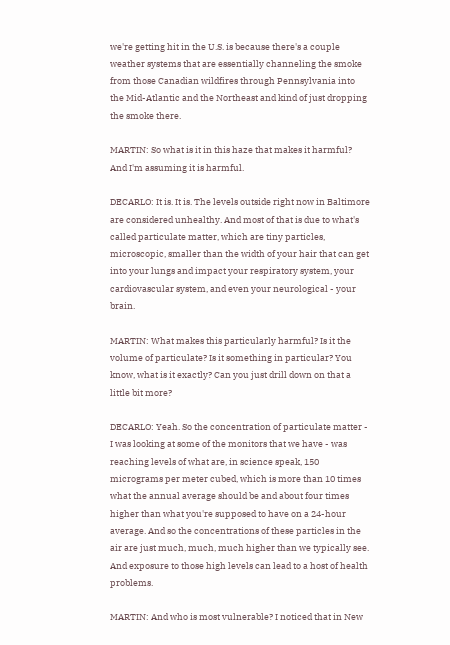we're getting hit in the U.S. is because there's a couple weather systems that are essentially channeling the smoke from those Canadian wildfires through Pennsylvania into the Mid-Atlantic and the Northeast and kind of just dropping the smoke there.

MARTIN: So what is it in this haze that makes it harmful? And I'm assuming it is harmful.

DECARLO: It is. It is. The levels outside right now in Baltimore are considered unhealthy. And most of that is due to what's called particulate matter, which are tiny particles, microscopic, smaller than the width of your hair that can get into your lungs and impact your respiratory system, your cardiovascular system, and even your neurological - your brain.

MARTIN: What makes this particularly harmful? Is it the volume of particulate? Is it something in particular? You know, what is it exactly? Can you just drill down on that a little bit more?

DECARLO: Yeah. So the concentration of particulate matter - I was looking at some of the monitors that we have - was reaching levels of what are, in science speak, 150 micrograms per meter cubed, which is more than 10 times what the annual average should be and about four times higher than what you're supposed to have on a 24-hour average. And so the concentrations of these particles in the air are just much, much, much higher than we typically see. And exposure to those high levels can lead to a host of health problems.

MARTIN: And who is most vulnerable? I noticed that in New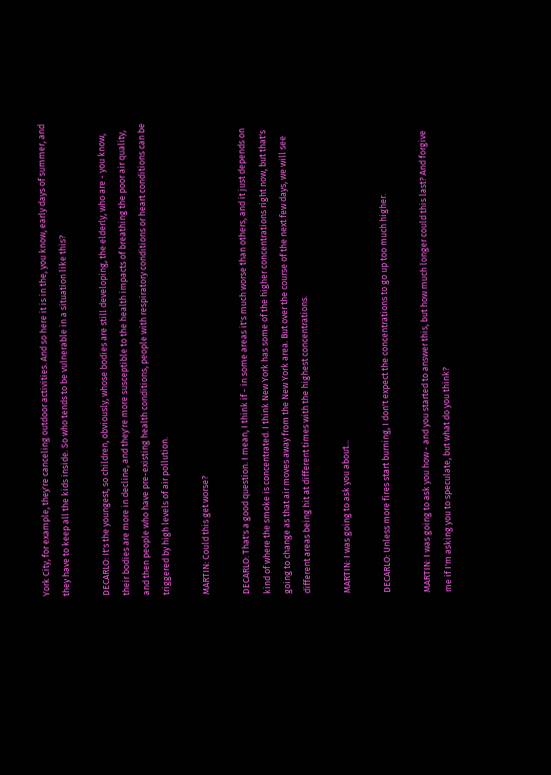York City, for example, they're canceling outdoor activities. And so here it is in the, you know, early days of summer, and they have to keep all the kids inside. So who tends to be vulnerable in a situation like this?

DECARLO: It's the youngest, so children, obviously, whose bodies are still developing, the elderly, who are - you know, their bodies are more in decline, and they're more susceptible to the health impacts of breathing the poor air quality, and then people who have pre-existing health conditions, people with respiratory conditions or heart conditions can be triggered by high levels of air pollution.

MARTIN: Could this get worse?

DECARLO: That's a good question. I mean, I think if - in some areas it's much worse than others, and it just depends on kind of where the smoke is concentrated. I think New York has some of the higher concentrations right now, but that's going to change as that air moves away from the New York area. But over the course of the next few days, we will see different areas being hit at different times with the highest concentrations.

MARTIN: I was going to ask you about...

DECARLO: Unless more fires start burning, I don't expect the concentrations to go up too much higher.

MARTIN: I was going to ask you how - and you started to answer this, but how much longer could this last? And forgive me if I'm asking you to speculate, but what do you think?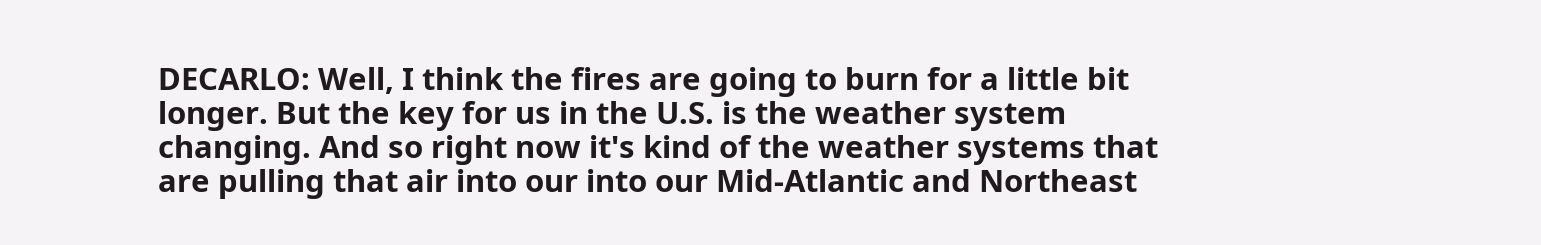DECARLO: Well, I think the fires are going to burn for a little bit longer. But the key for us in the U.S. is the weather system changing. And so right now it's kind of the weather systems that are pulling that air into our into our Mid-Atlantic and Northeast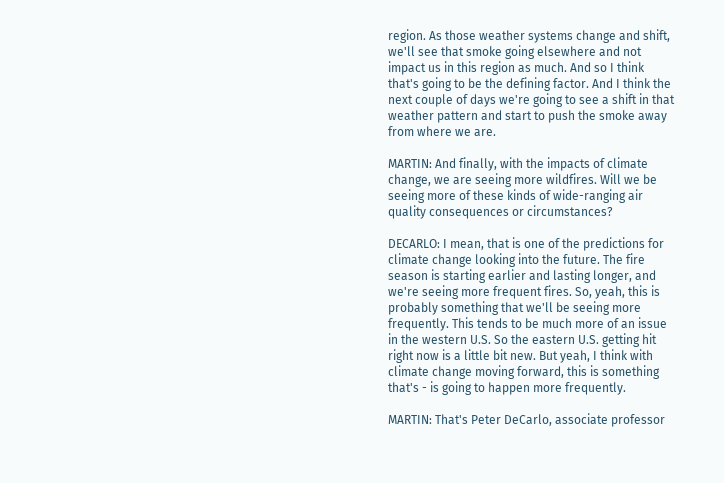region. As those weather systems change and shift, we'll see that smoke going elsewhere and not impact us in this region as much. And so I think that's going to be the defining factor. And I think the next couple of days we're going to see a shift in that weather pattern and start to push the smoke away from where we are.

MARTIN: And finally, with the impacts of climate change, we are seeing more wildfires. Will we be seeing more of these kinds of wide-ranging air quality consequences or circumstances?

DECARLO: I mean, that is one of the predictions for climate change looking into the future. The fire season is starting earlier and lasting longer, and we're seeing more frequent fires. So, yeah, this is probably something that we'll be seeing more frequently. This tends to be much more of an issue in the western U.S. So the eastern U.S. getting hit right now is a little bit new. But yeah, I think with climate change moving forward, this is something that's - is going to happen more frequently.

MARTIN: That's Peter DeCarlo, associate professor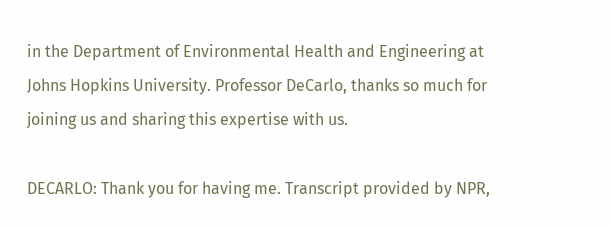in the Department of Environmental Health and Engineering at Johns Hopkins University. Professor DeCarlo, thanks so much for joining us and sharing this expertise with us.

DECARLO: Thank you for having me. Transcript provided by NPR,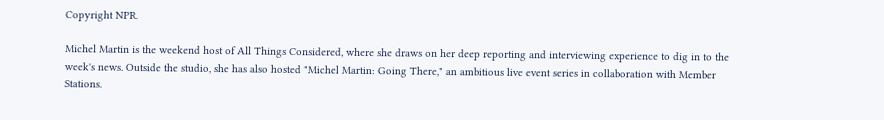Copyright NPR.

Michel Martin is the weekend host of All Things Considered, where she draws on her deep reporting and interviewing experience to dig in to the week's news. Outside the studio, she has also hosted "Michel Martin: Going There," an ambitious live event series in collaboration with Member Stations.